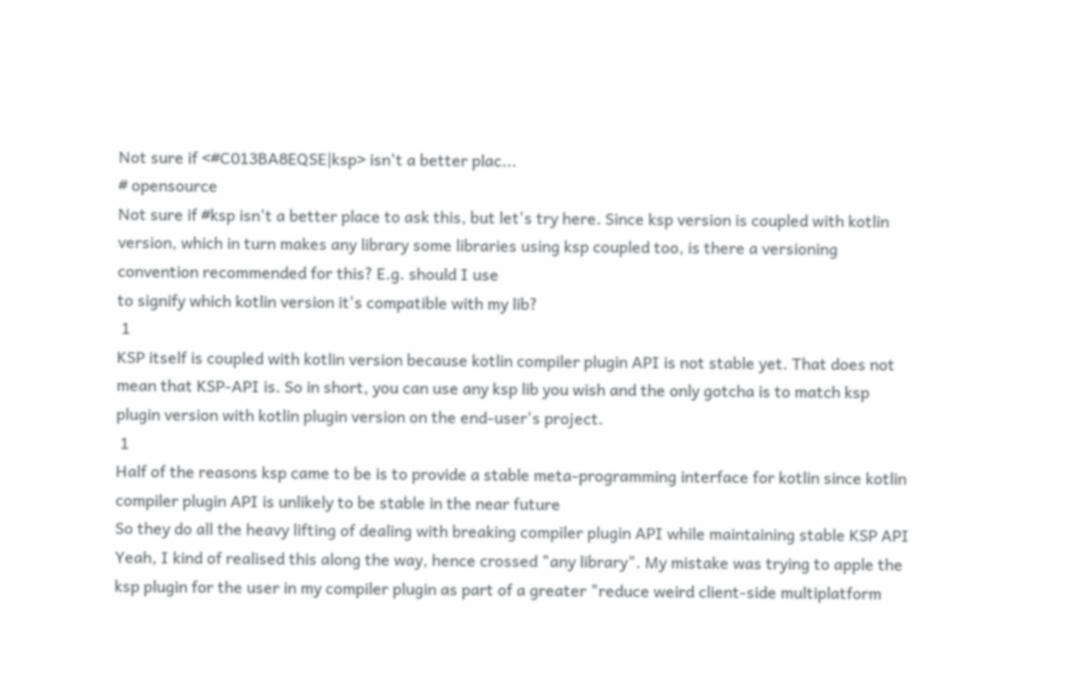Not sure if <#C013BA8EQSE|ksp> isn't a better plac...
# opensource
Not sure if #ksp isn't a better place to ask this, but let's try here. Since ksp version is coupled with kotlin version, which in turn makes any library some libraries using ksp coupled too, is there a versioning convention recommended for this? E.g. should I use
to signify which kotlin version it's compatible with my lib?
 1
KSP itself is coupled with kotlin version because kotlin compiler plugin API is not stable yet. That does not mean that KSP-API is. So in short, you can use any ksp lib you wish and the only gotcha is to match ksp plugin version with kotlin plugin version on the end-user's project.
 1
Half of the reasons ksp came to be is to provide a stable meta-programming interface for kotlin since kotlin compiler plugin API is unlikely to be stable in the near future
So they do all the heavy lifting of dealing with breaking compiler plugin API while maintaining stable KSP API
Yeah, I kind of realised this along the way, hence crossed "any library". My mistake was trying to apple the ksp plugin for the user in my compiler plugin as part of a greater "reduce weird client-side multiplatform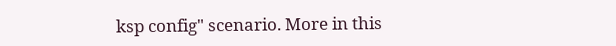ksp config" scenario. More in this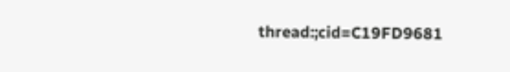thread:;cid=C19FD9681